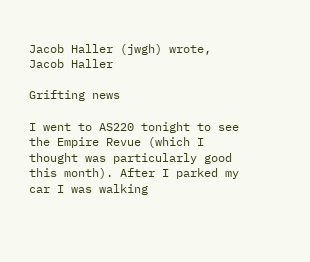Jacob Haller (jwgh) wrote,
Jacob Haller

Grifting news

I went to AS220 tonight to see the Empire Revue (which I thought was particularly good this month). After I parked my car I was walking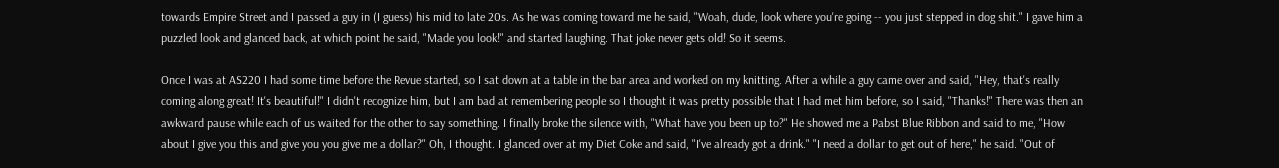towards Empire Street and I passed a guy in (I guess) his mid to late 20s. As he was coming toward me he said, "Woah, dude, look where you're going -- you just stepped in dog shit." I gave him a puzzled look and glanced back, at which point he said, "Made you look!" and started laughing. That joke never gets old! So it seems.

Once I was at AS220 I had some time before the Revue started, so I sat down at a table in the bar area and worked on my knitting. After a while a guy came over and said, "Hey, that's really coming along great! It's beautiful!" I didn't recognize him, but I am bad at remembering people so I thought it was pretty possible that I had met him before, so I said, "Thanks!" There was then an awkward pause while each of us waited for the other to say something. I finally broke the silence with, "What have you been up to?" He showed me a Pabst Blue Ribbon and said to me, "How about I give you this and give you you give me a dollar?" Oh, I thought. I glanced over at my Diet Coke and said, "I've already got a drink." "I need a dollar to get out of here," he said. "Out of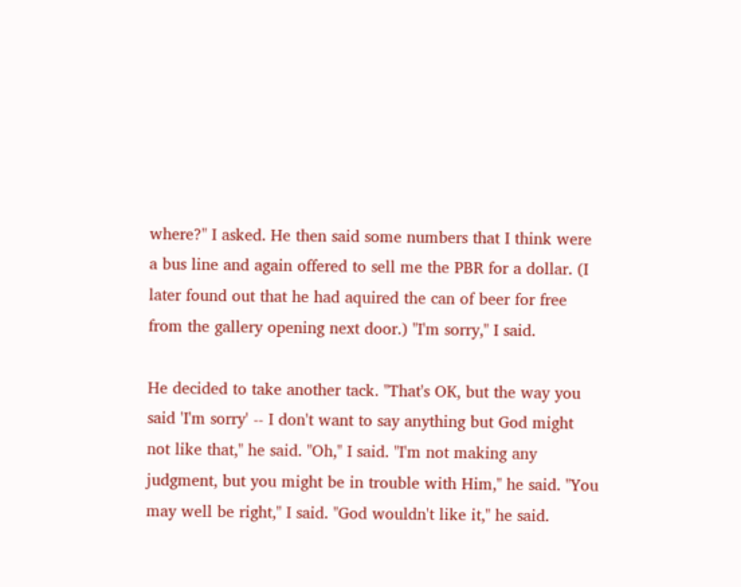where?" I asked. He then said some numbers that I think were a bus line and again offered to sell me the PBR for a dollar. (I later found out that he had aquired the can of beer for free from the gallery opening next door.) "I'm sorry," I said.

He decided to take another tack. "That's OK, but the way you said 'I'm sorry' -- I don't want to say anything but God might not like that," he said. "Oh," I said. "I'm not making any judgment, but you might be in trouble with Him," he said. "You may well be right," I said. "God wouldn't like it," he said.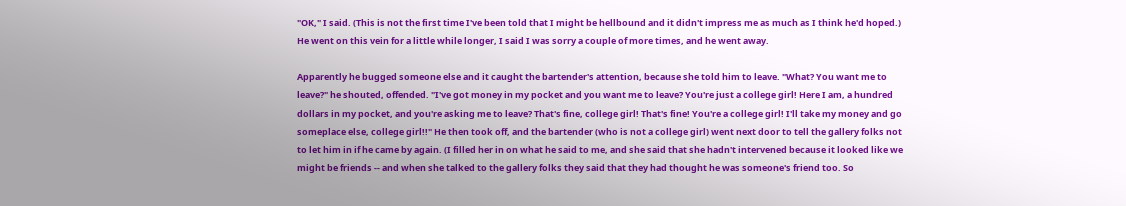"OK," I said. (This is not the first time I've been told that I might be hellbound and it didn't impress me as much as I think he'd hoped.) He went on this vein for a little while longer, I said I was sorry a couple of more times, and he went away.

Apparently he bugged someone else and it caught the bartender's attention, because she told him to leave. "What? You want me to leave?" he shouted, offended. "I've got money in my pocket and you want me to leave? You're just a college girl! Here I am, a hundred dollars in my pocket, and you're asking me to leave? That's fine, college girl! That's fine! You're a college girl! I'll take my money and go someplace else, college girl!!" He then took off, and the bartender (who is not a college girl) went next door to tell the gallery folks not to let him in if he came by again. (I filled her in on what he said to me, and she said that she hadn't intervened because it looked like we might be friends -- and when she talked to the gallery folks they said that they had thought he was someone's friend too. So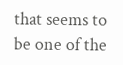that seems to be one of the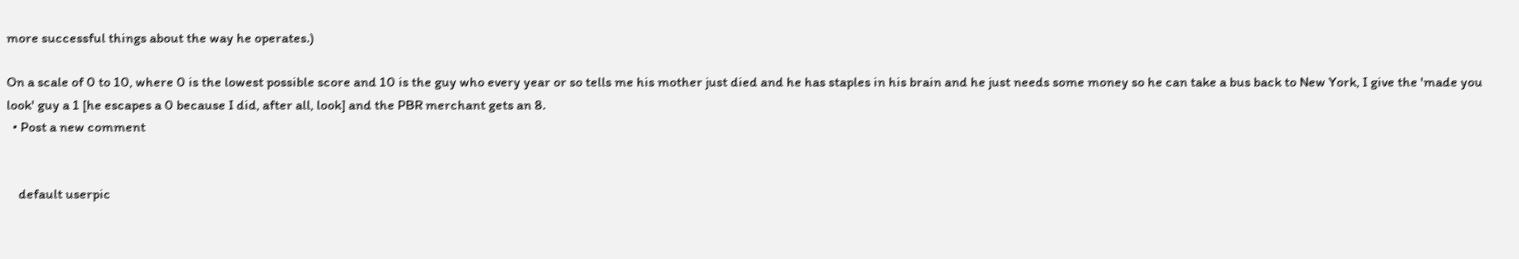more successful things about the way he operates.)

On a scale of 0 to 10, where 0 is the lowest possible score and 10 is the guy who every year or so tells me his mother just died and he has staples in his brain and he just needs some money so he can take a bus back to New York, I give the 'made you look' guy a 1 [he escapes a 0 because I did, after all, look] and the PBR merchant gets an 8.
  • Post a new comment


    default userpic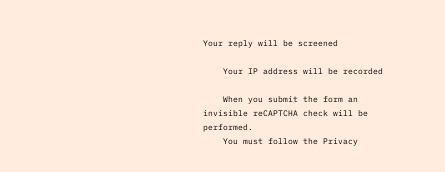Your reply will be screened

    Your IP address will be recorded

    When you submit the form an invisible reCAPTCHA check will be performed.
    You must follow the Privacy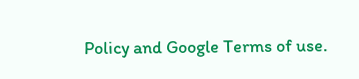Policy and Google Terms of use.